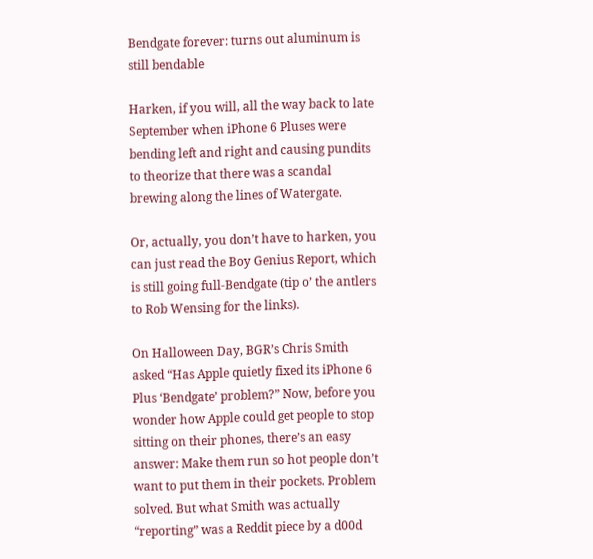Bendgate forever: turns out aluminum is still bendable

Harken, if you will, all the way back to late September when iPhone 6 Pluses were bending left and right and causing pundits to theorize that there was a scandal brewing along the lines of Watergate.

Or, actually, you don’t have to harken, you can just read the Boy Genius Report, which is still going full-Bendgate (tip o’ the antlers to Rob Wensing for the links).

On Halloween Day, BGR’s Chris Smith asked “Has Apple quietly fixed its iPhone 6 Plus ‘Bendgate’ problem?” Now, before you wonder how Apple could get people to stop sitting on their phones, there’s an easy answer: Make them run so hot people don’t want to put them in their pockets. Problem solved. But what Smith was actually “reporting” was a Reddit piece by a d00d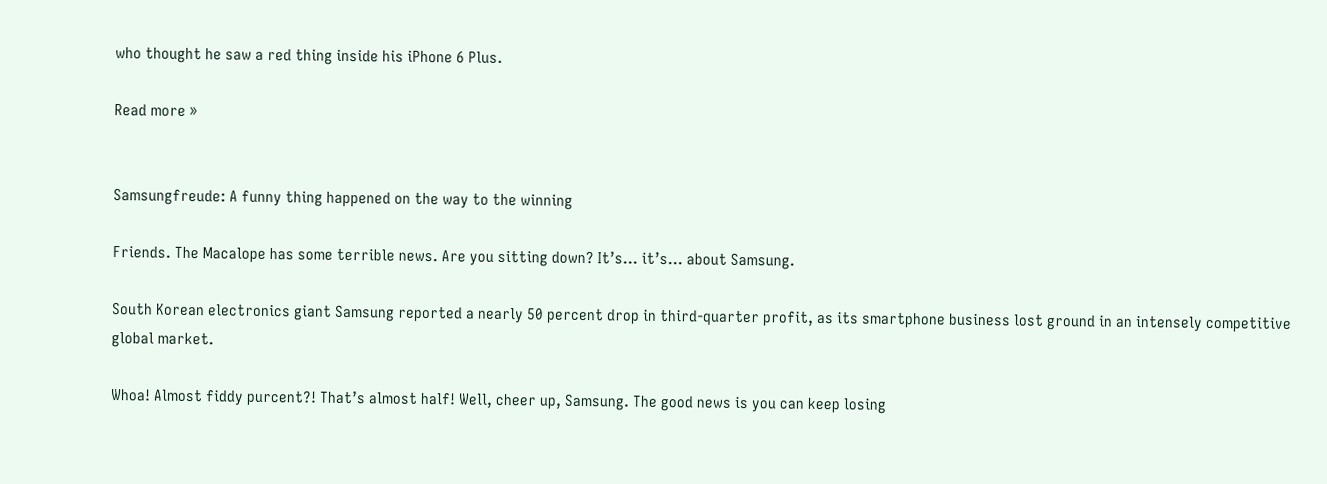who thought he saw a red thing inside his iPhone 6 Plus.

Read more »


Samsungfreude: A funny thing happened on the way to the winning

Friends. The Macalope has some terrible news. Are you sitting down? It’s... it’s... about Samsung.

South Korean electronics giant Samsung reported a nearly 50 percent drop in third-quarter profit, as its smartphone business lost ground in an intensely competitive global market.

Whoa! Almost fiddy purcent?! That’s almost half! Well, cheer up, Samsung. The good news is you can keep losing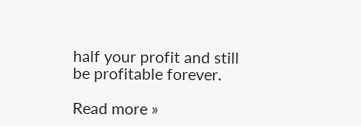half your profit and still be profitable forever.

Read more »